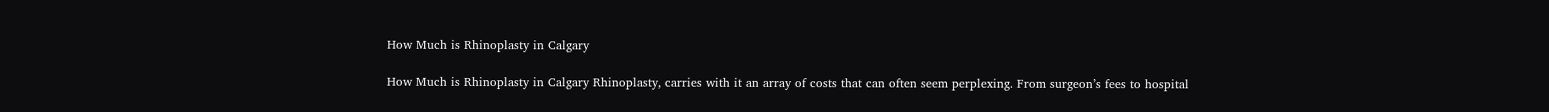How Much is Rhinoplasty in Calgary

How Much is Rhinoplasty in Calgary Rhinoplasty, carries with it an array of costs that can often seem perplexing. From surgeon’s fees to hospital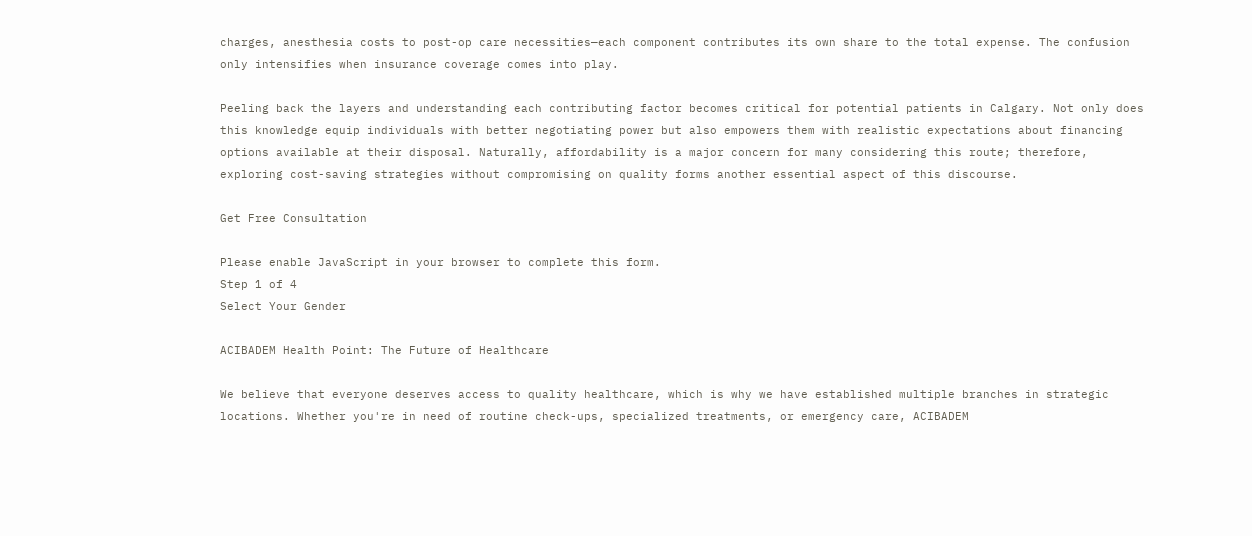charges, anesthesia costs to post-op care necessities—each component contributes its own share to the total expense. The confusion only intensifies when insurance coverage comes into play.

Peeling back the layers and understanding each contributing factor becomes critical for potential patients in Calgary. Not only does this knowledge equip individuals with better negotiating power but also empowers them with realistic expectations about financing options available at their disposal. Naturally, affordability is a major concern for many considering this route; therefore, exploring cost-saving strategies without compromising on quality forms another essential aspect of this discourse.

Get Free Consultation

Please enable JavaScript in your browser to complete this form.
Step 1 of 4
Select Your Gender

ACIBADEM Health Point: The Future of Healthcare

We believe that everyone deserves access to quality healthcare, which is why we have established multiple branches in strategic locations. Whether you're in need of routine check-ups, specialized treatments, or emergency care, ACIBADEM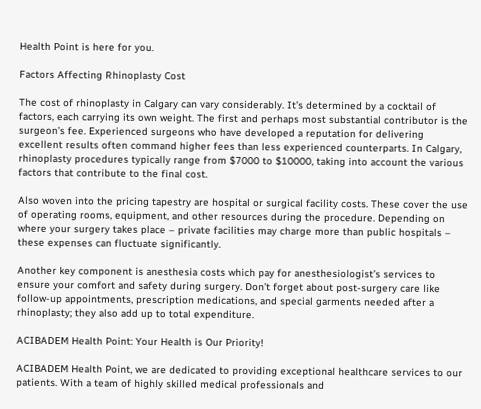Health Point is here for you.

Factors Affecting Rhinoplasty Cost

The cost of rhinoplasty in Calgary can vary considerably. It’s determined by a cocktail of factors, each carrying its own weight. The first and perhaps most substantial contributor is the surgeon’s fee. Experienced surgeons who have developed a reputation for delivering excellent results often command higher fees than less experienced counterparts. In Calgary, rhinoplasty procedures typically range from $7000 to $10000, taking into account the various factors that contribute to the final cost.

Also woven into the pricing tapestry are hospital or surgical facility costs. These cover the use of operating rooms, equipment, and other resources during the procedure. Depending on where your surgery takes place – private facilities may charge more than public hospitals – these expenses can fluctuate significantly.

Another key component is anesthesia costs which pay for anesthesiologist’s services to ensure your comfort and safety during surgery. Don’t forget about post-surgery care like follow-up appointments, prescription medications, and special garments needed after a rhinoplasty; they also add up to total expenditure.

ACIBADEM Health Point: Your Health is Our Priority!

ACIBADEM Health Point, we are dedicated to providing exceptional healthcare services to our patients. With a team of highly skilled medical professionals and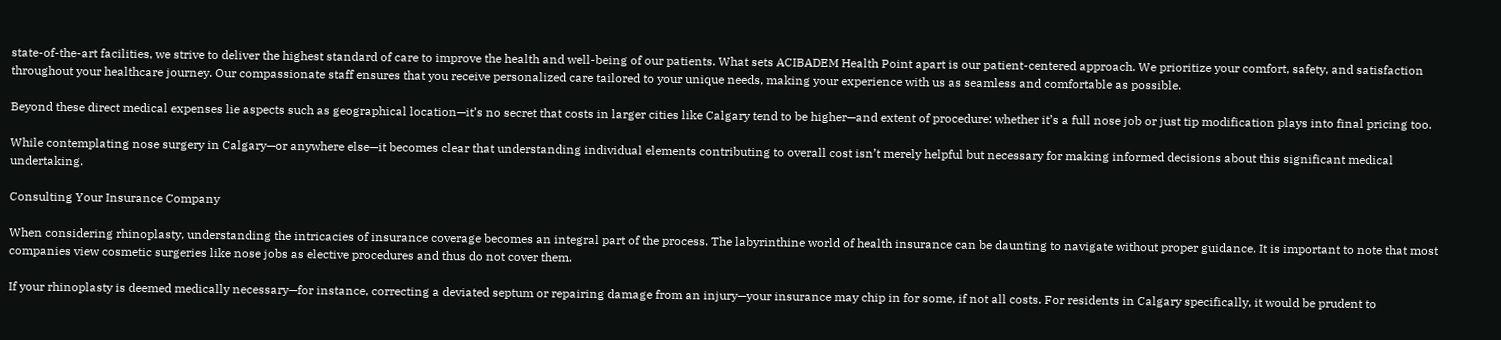state-of-the-art facilities, we strive to deliver the highest standard of care to improve the health and well-being of our patients. What sets ACIBADEM Health Point apart is our patient-centered approach. We prioritize your comfort, safety, and satisfaction throughout your healthcare journey. Our compassionate staff ensures that you receive personalized care tailored to your unique needs, making your experience with us as seamless and comfortable as possible.

Beyond these direct medical expenses lie aspects such as geographical location—it’s no secret that costs in larger cities like Calgary tend to be higher—and extent of procedure: whether it’s a full nose job or just tip modification plays into final pricing too.

While contemplating nose surgery in Calgary—or anywhere else—it becomes clear that understanding individual elements contributing to overall cost isn’t merely helpful but necessary for making informed decisions about this significant medical undertaking.

Consulting Your Insurance Company

When considering rhinoplasty, understanding the intricacies of insurance coverage becomes an integral part of the process. The labyrinthine world of health insurance can be daunting to navigate without proper guidance. It is important to note that most companies view cosmetic surgeries like nose jobs as elective procedures and thus do not cover them.

If your rhinoplasty is deemed medically necessary—for instance, correcting a deviated septum or repairing damage from an injury—your insurance may chip in for some, if not all costs. For residents in Calgary specifically, it would be prudent to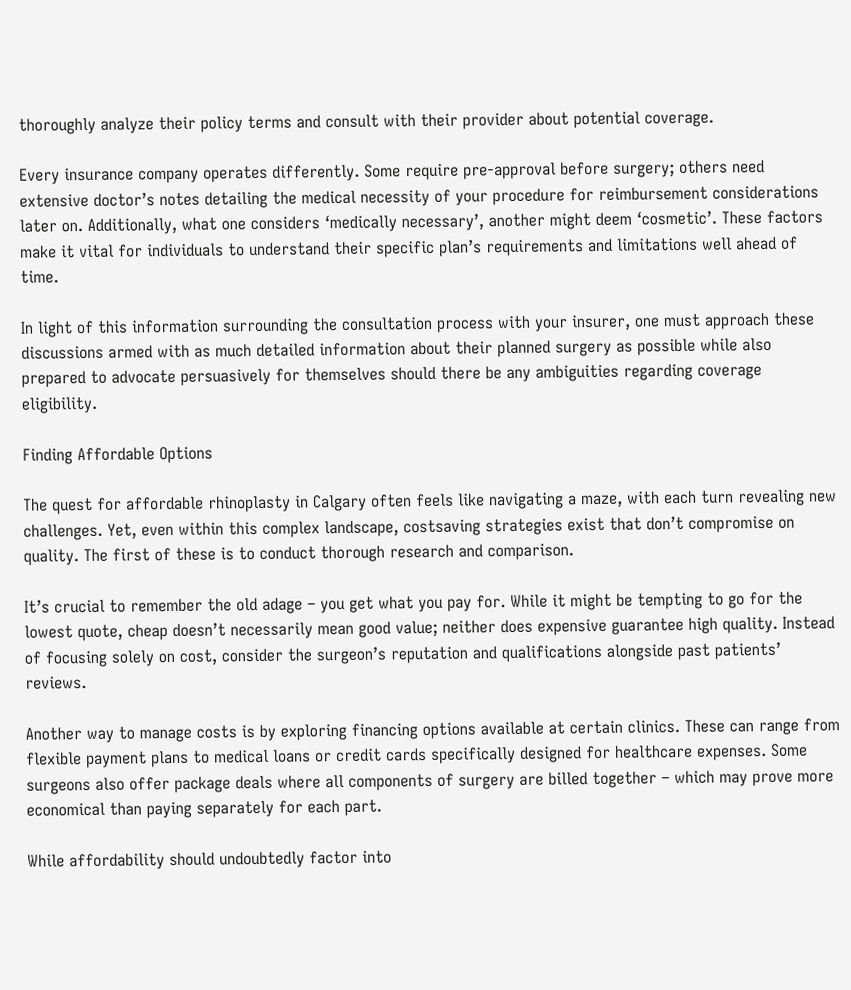thoroughly analyze their policy terms and consult with their provider about potential coverage.

Every insurance company operates differently. Some require pre-approval before surgery; others need extensive doctor’s notes detailing the medical necessity of your procedure for reimbursement considerations later on. Additionally, what one considers ‘medically necessary’, another might deem ‘cosmetic’. These factors make it vital for individuals to understand their specific plan’s requirements and limitations well ahead of time.

In light of this information surrounding the consultation process with your insurer, one must approach these discussions armed with as much detailed information about their planned surgery as possible while also prepared to advocate persuasively for themselves should there be any ambiguities regarding coverage eligibility.

Finding Affordable Options

The quest for affordable rhinoplasty in Calgary often feels like navigating a maze, with each turn revealing new challenges. Yet, even within this complex landscape, costsaving strategies exist that don’t compromise on quality. The first of these is to conduct thorough research and comparison.

It’s crucial to remember the old adage – you get what you pay for. While it might be tempting to go for the lowest quote, cheap doesn’t necessarily mean good value; neither does expensive guarantee high quality. Instead of focusing solely on cost, consider the surgeon’s reputation and qualifications alongside past patients’ reviews.

Another way to manage costs is by exploring financing options available at certain clinics. These can range from flexible payment plans to medical loans or credit cards specifically designed for healthcare expenses. Some surgeons also offer package deals where all components of surgery are billed together – which may prove more economical than paying separately for each part.

While affordability should undoubtedly factor into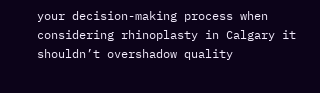your decision-making process when considering rhinoplasty in Calgary it shouldn’t overshadow quality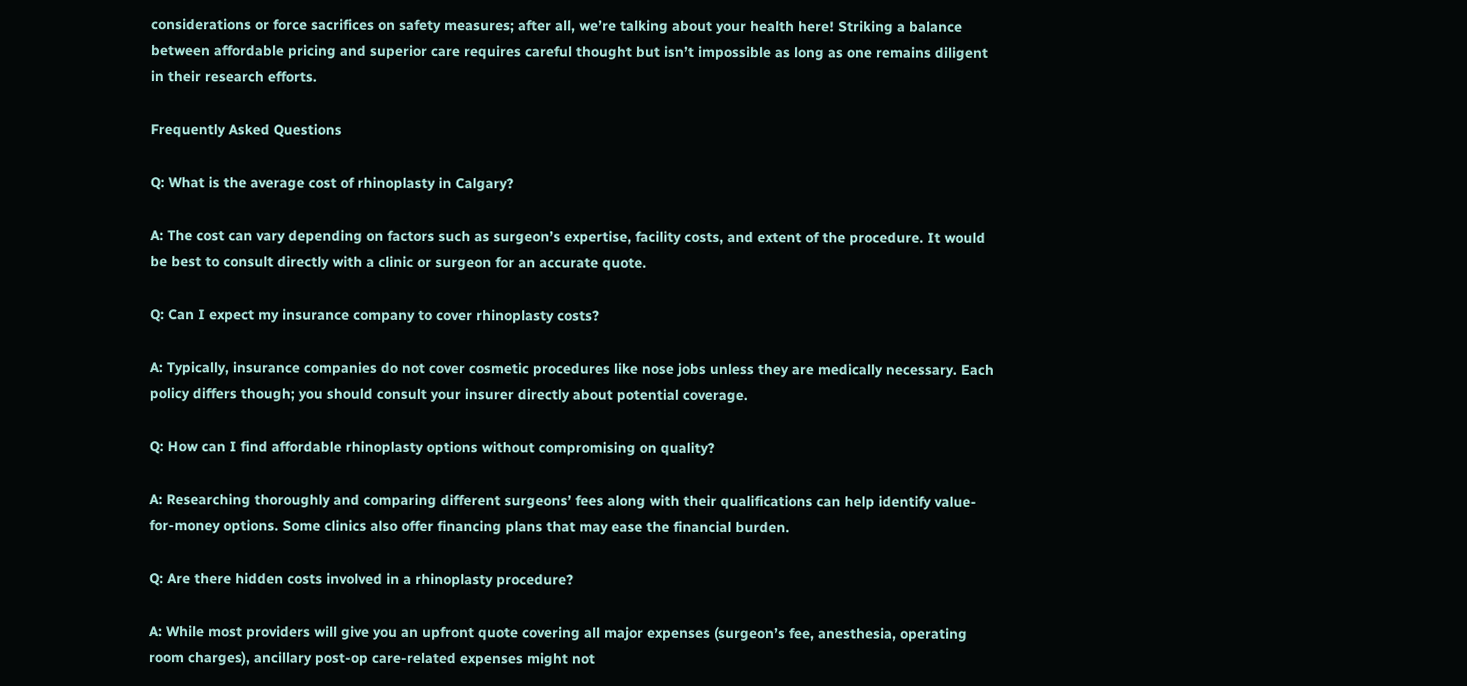considerations or force sacrifices on safety measures; after all, we’re talking about your health here! Striking a balance between affordable pricing and superior care requires careful thought but isn’t impossible as long as one remains diligent in their research efforts.

Frequently Asked Questions

Q: What is the average cost of rhinoplasty in Calgary?

A: The cost can vary depending on factors such as surgeon’s expertise, facility costs, and extent of the procedure. It would be best to consult directly with a clinic or surgeon for an accurate quote.

Q: Can I expect my insurance company to cover rhinoplasty costs?

A: Typically, insurance companies do not cover cosmetic procedures like nose jobs unless they are medically necessary. Each policy differs though; you should consult your insurer directly about potential coverage.

Q: How can I find affordable rhinoplasty options without compromising on quality?

A: Researching thoroughly and comparing different surgeons’ fees along with their qualifications can help identify value-for-money options. Some clinics also offer financing plans that may ease the financial burden.

Q: Are there hidden costs involved in a rhinoplasty procedure?

A: While most providers will give you an upfront quote covering all major expenses (surgeon’s fee, anesthesia, operating room charges), ancillary post-op care-related expenses might not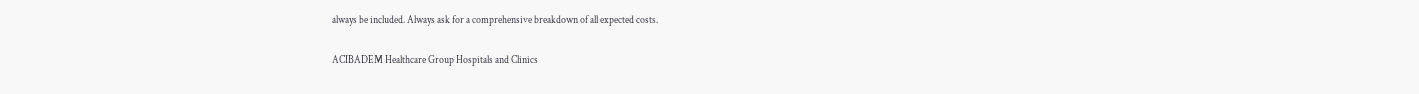always be included. Always ask for a comprehensive breakdown of all expected costs.

ACIBADEM Healthcare Group Hospitals and Clinics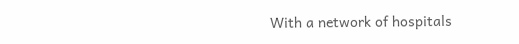With a network of hospitals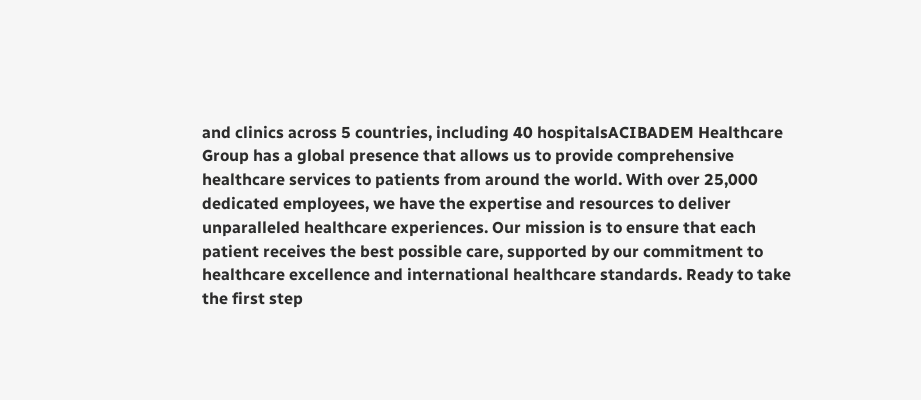and clinics across 5 countries, including 40 hospitalsACIBADEM Healthcare Group has a global presence that allows us to provide comprehensive healthcare services to patients from around the world. With over 25,000 dedicated employees, we have the expertise and resources to deliver unparalleled healthcare experiences. Our mission is to ensure that each patient receives the best possible care, supported by our commitment to healthcare excellence and international healthcare standards. Ready to take the first step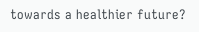towards a healthier future?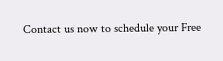Contact us now to schedule your Free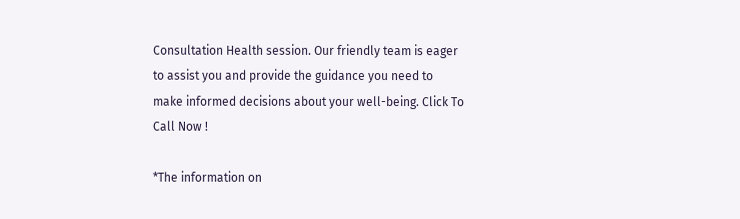Consultation Health session. Our friendly team is eager to assist you and provide the guidance you need to make informed decisions about your well-being. Click To Call Now !

*The information on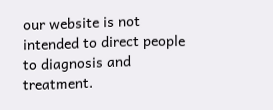our website is not intended to direct people to diagnosis and treatment.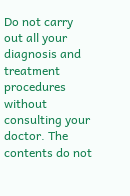Do not carry out all your diagnosis and treatment procedures without consulting your doctor. The contents do not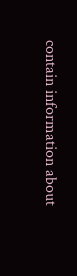contain information about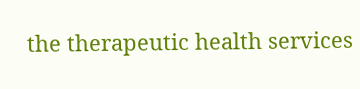the therapeutic health services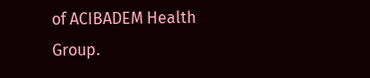of ACIBADEM Health Group.